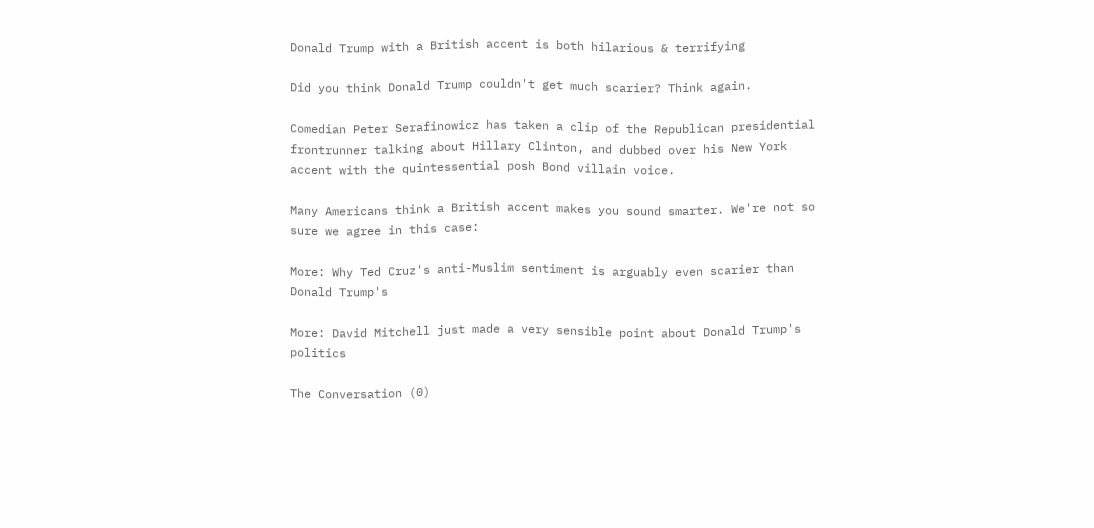Donald Trump with a British accent is both hilarious & terrifying

Did you think Donald Trump couldn't get much scarier? Think again.

Comedian Peter Serafinowicz has taken a clip of the Republican presidential frontrunner talking about Hillary Clinton, and dubbed over his New York accent with the quintessential posh Bond villain voice.

Many Americans think a British accent makes you sound smarter. We're not so sure we agree in this case:

More: Why Ted Cruz's anti-Muslim sentiment is arguably even scarier than Donald Trump's

More: David Mitchell just made a very sensible point about Donald Trump's politics

The Conversation (0)